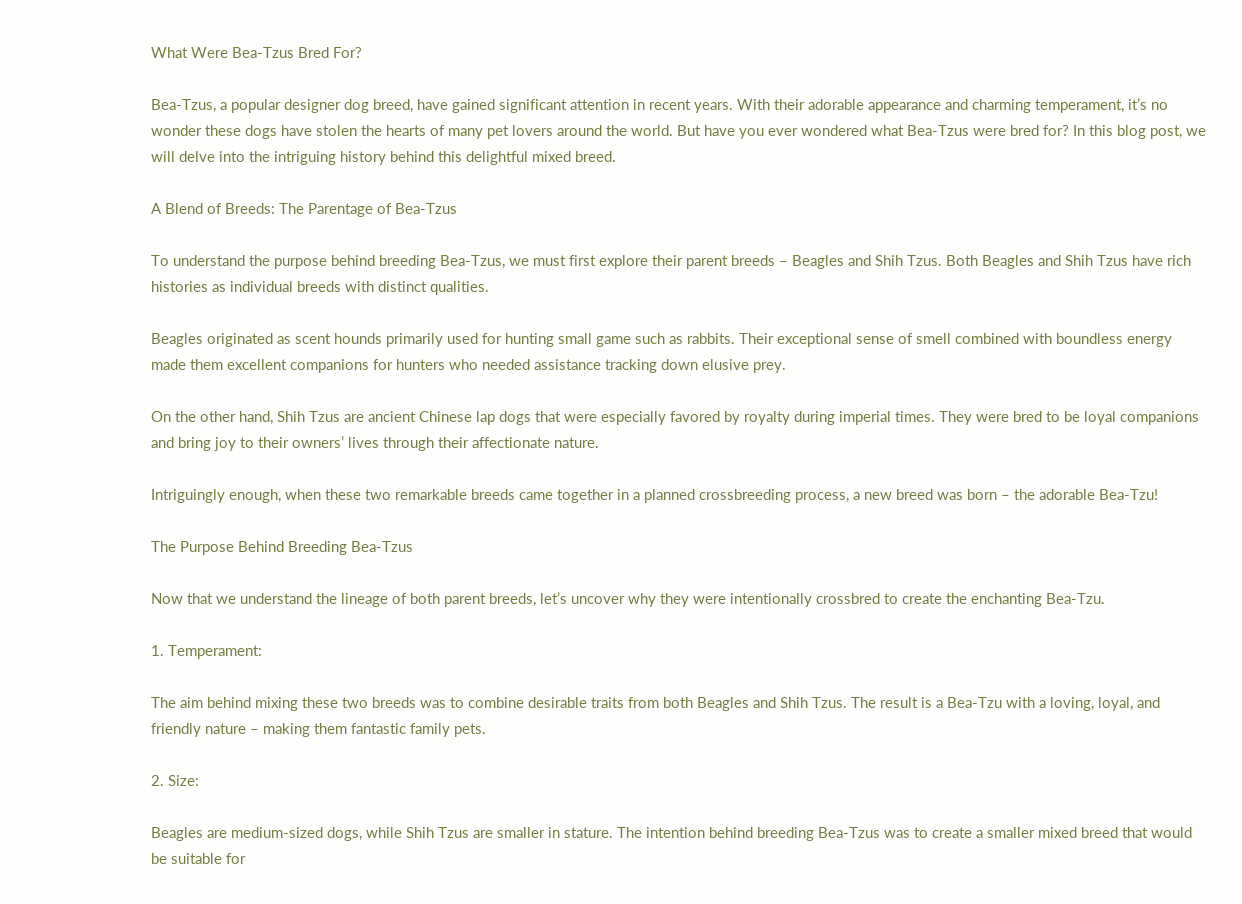What Were Bea-Tzus Bred For?

Bea-Tzus, a popular designer dog breed, have gained significant attention in recent years. With their adorable appearance and charming temperament, it’s no wonder these dogs have stolen the hearts of many pet lovers around the world. But have you ever wondered what Bea-Tzus were bred for? In this blog post, we will delve into the intriguing history behind this delightful mixed breed.

A Blend of Breeds: The Parentage of Bea-Tzus

To understand the purpose behind breeding Bea-Tzus, we must first explore their parent breeds – Beagles and Shih Tzus. Both Beagles and Shih Tzus have rich histories as individual breeds with distinct qualities.

Beagles originated as scent hounds primarily used for hunting small game such as rabbits. Their exceptional sense of smell combined with boundless energy made them excellent companions for hunters who needed assistance tracking down elusive prey.

On the other hand, Shih Tzus are ancient Chinese lap dogs that were especially favored by royalty during imperial times. They were bred to be loyal companions and bring joy to their owners’ lives through their affectionate nature.

Intriguingly enough, when these two remarkable breeds came together in a planned crossbreeding process, a new breed was born – the adorable Bea-Tzu!

The Purpose Behind Breeding Bea-Tzus

Now that we understand the lineage of both parent breeds, let’s uncover why they were intentionally crossbred to create the enchanting Bea-Tzu.

1. Temperament:

The aim behind mixing these two breeds was to combine desirable traits from both Beagles and Shih Tzus. The result is a Bea-Tzu with a loving, loyal, and friendly nature – making them fantastic family pets.

2. Size:

Beagles are medium-sized dogs, while Shih Tzus are smaller in stature. The intention behind breeding Bea-Tzus was to create a smaller mixed breed that would be suitable for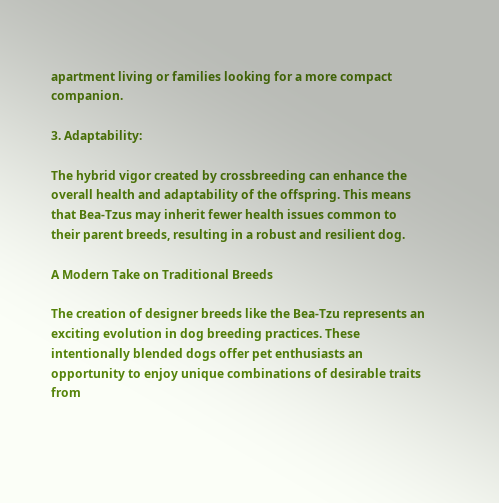apartment living or families looking for a more compact companion.

3. Adaptability:

The hybrid vigor created by crossbreeding can enhance the overall health and adaptability of the offspring. This means that Bea-Tzus may inherit fewer health issues common to their parent breeds, resulting in a robust and resilient dog.

A Modern Take on Traditional Breeds

The creation of designer breeds like the Bea-Tzu represents an exciting evolution in dog breeding practices. These intentionally blended dogs offer pet enthusiasts an opportunity to enjoy unique combinations of desirable traits from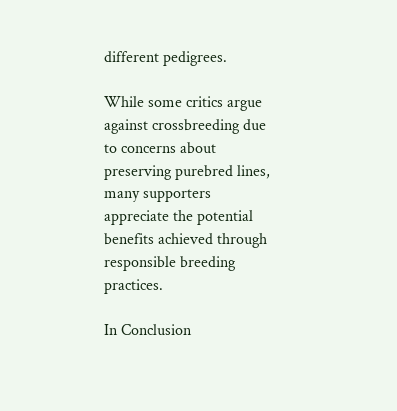different pedigrees.

While some critics argue against crossbreeding due to concerns about preserving purebred lines, many supporters appreciate the potential benefits achieved through responsible breeding practices.

In Conclusion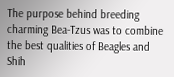The purpose behind breeding charming Bea-Tzus was to combine the best qualities of Beagles and Shih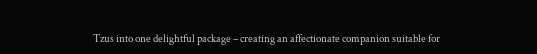Tzus into one delightful package – creating an affectionate companion suitable for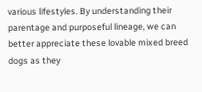various lifestyles. By understanding their parentage and purposeful lineage, we can better appreciate these lovable mixed breed dogs as they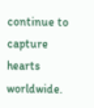continue to capture hearts worldwide.